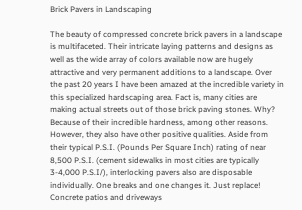Brick Pavers in Landscaping

The beauty of compressed concrete brick pavers in a landscape is multifaceted. Their intricate laying patterns and designs as well as the wide array of colors available now are hugely attractive and very permanent additions to a landscape. Over the past 20 years I have been amazed at the incredible variety in this specialized hardscaping area. Fact is, many cities are making actual streets out of those brick paving stones. Why? Because of their incredible hardness, among other reasons. However, they also have other positive qualities. Aside from their typical P.S.I. (Pounds Per Square Inch) rating of near 8,500 P.S.I. (cement sidewalks in most cities are typically 3-4,000 P.S.I/), interlocking pavers also are disposable individually. One breaks and one changes it. Just replace! Concrete patios and driveways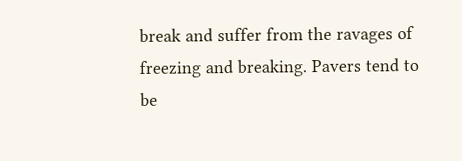break and suffer from the ravages of freezing and breaking. Pavers tend to be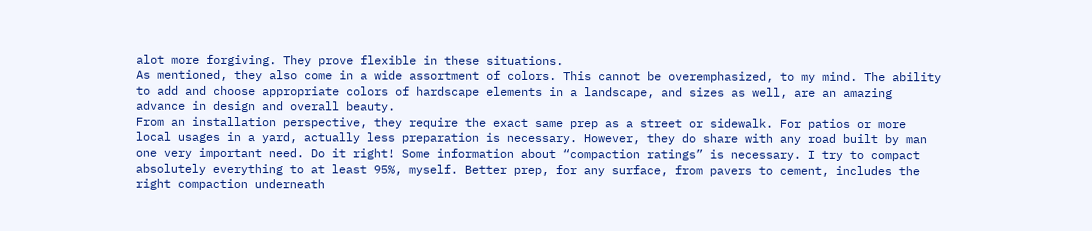alot more forgiving. They prove flexible in these situations.
As mentioned, they also come in a wide assortment of colors. This cannot be overemphasized, to my mind. The ability to add and choose appropriate colors of hardscape elements in a landscape, and sizes as well, are an amazing advance in design and overall beauty.
From an installation perspective, they require the exact same prep as a street or sidewalk. For patios or more local usages in a yard, actually less preparation is necessary. However, they do share with any road built by man one very important need. Do it right! Some information about “compaction ratings” is necessary. I try to compact absolutely everything to at least 95%, myself. Better prep, for any surface, from pavers to cement, includes the right compaction underneath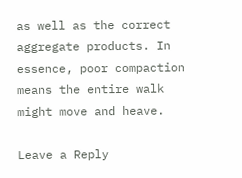as well as the correct aggregate products. In essence, poor compaction means the entire walk might move and heave.

Leave a Reply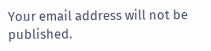Your email address will not be published.